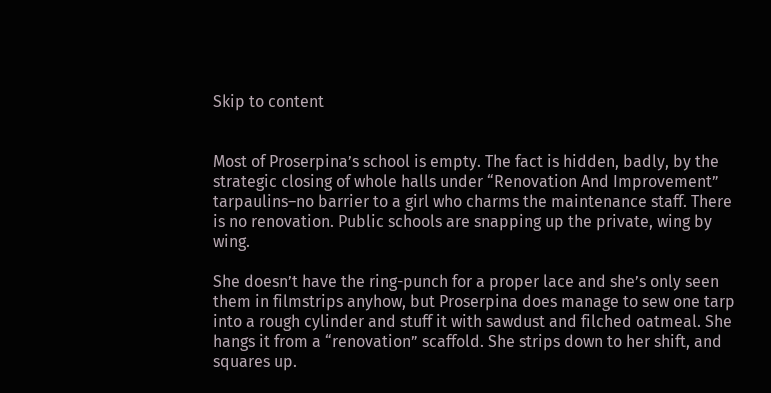Skip to content


Most of Proserpina’s school is empty. The fact is hidden, badly, by the strategic closing of whole halls under “Renovation And Improvement” tarpaulins–no barrier to a girl who charms the maintenance staff. There is no renovation. Public schools are snapping up the private, wing by wing.

She doesn’t have the ring-punch for a proper lace and she’s only seen them in filmstrips anyhow, but Proserpina does manage to sew one tarp into a rough cylinder and stuff it with sawdust and filched oatmeal. She hangs it from a “renovation” scaffold. She strips down to her shift, and squares up.